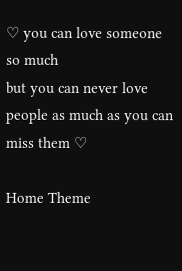♡ you can love someone so much
but you can never love people as much as you can miss them ♡

Home Theme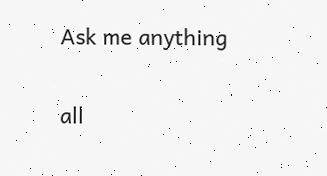Ask me anything


all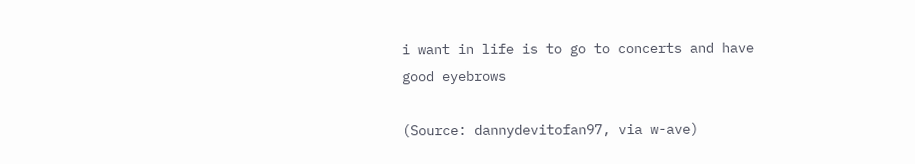i want in life is to go to concerts and have good eyebrows

(Source: dannydevitofan97, via w-ave)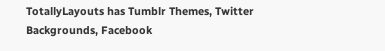TotallyLayouts has Tumblr Themes, Twitter Backgrounds, Facebook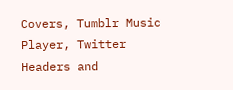Covers, Tumblr Music Player, Twitter Headers and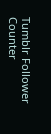Tumblr Follower Counter